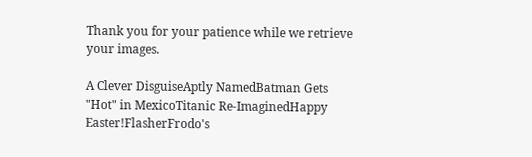Thank you for your patience while we retrieve your images.

A Clever DisguiseAptly NamedBatman Gets "Hot" in MexicoTitanic Re-ImaginedHappy Easter!FlasherFrodo's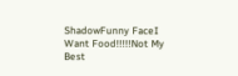ShadowFunny FaceI Want Food!!!!!Not My Best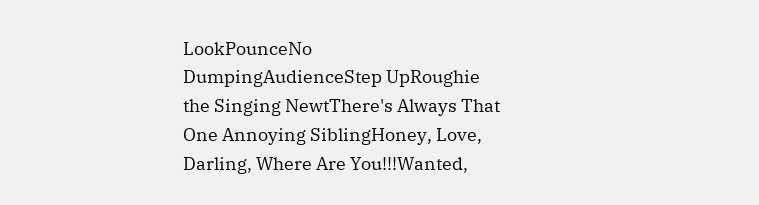LookPounceNo DumpingAudienceStep UpRoughie the Singing NewtThere's Always That One Annoying SiblingHoney, Love, Darling, Where Are You!!!Wanted,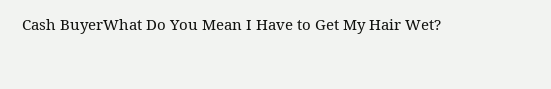Cash BuyerWhat Do You Mean I Have to Get My Hair Wet?